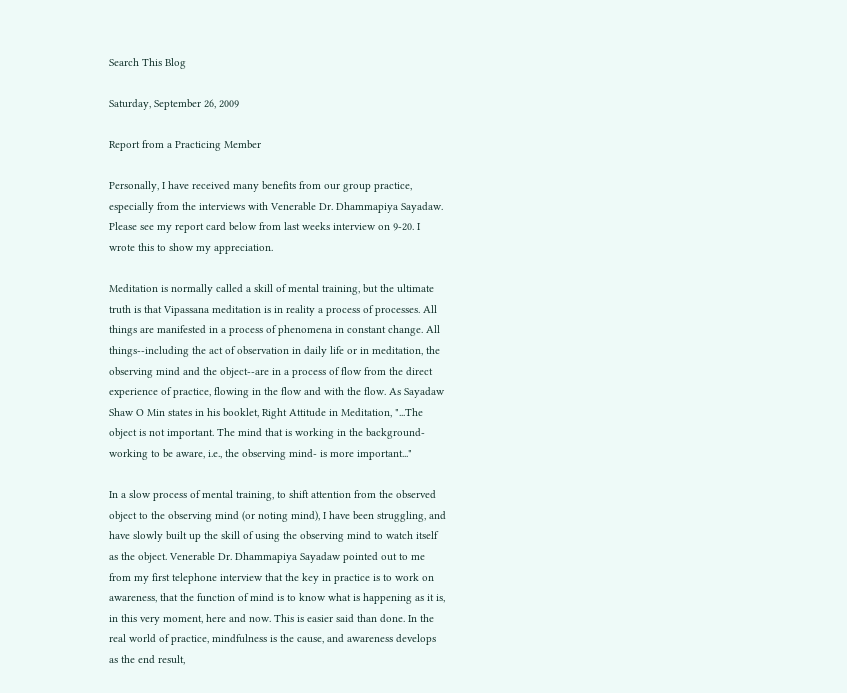Search This Blog

Saturday, September 26, 2009

Report from a Practicing Member

Personally, I have received many benefits from our group practice, especially from the interviews with Venerable Dr. Dhammapiya Sayadaw. Please see my report card below from last weeks interview on 9-20. I wrote this to show my appreciation.

Meditation is normally called a skill of mental training, but the ultimate truth is that Vipassana meditation is in reality a process of processes. All things are manifested in a process of phenomena in constant change. All things--including the act of observation in daily life or in meditation, the observing mind and the object--are in a process of flow from the direct experience of practice, flowing in the flow and with the flow. As Sayadaw Shaw O Min states in his booklet, Right Attitude in Meditation, "...The object is not important. The mind that is working in the background-working to be aware, i.e., the observing mind- is more important..."

In a slow process of mental training, to shift attention from the observed object to the observing mind (or noting mind), I have been struggling, and have slowly built up the skill of using the observing mind to watch itself as the object. Venerable Dr. Dhammapiya Sayadaw pointed out to me from my first telephone interview that the key in practice is to work on awareness, that the function of mind is to know what is happening as it is, in this very moment, here and now. This is easier said than done. In the real world of practice, mindfulness is the cause, and awareness develops as the end result,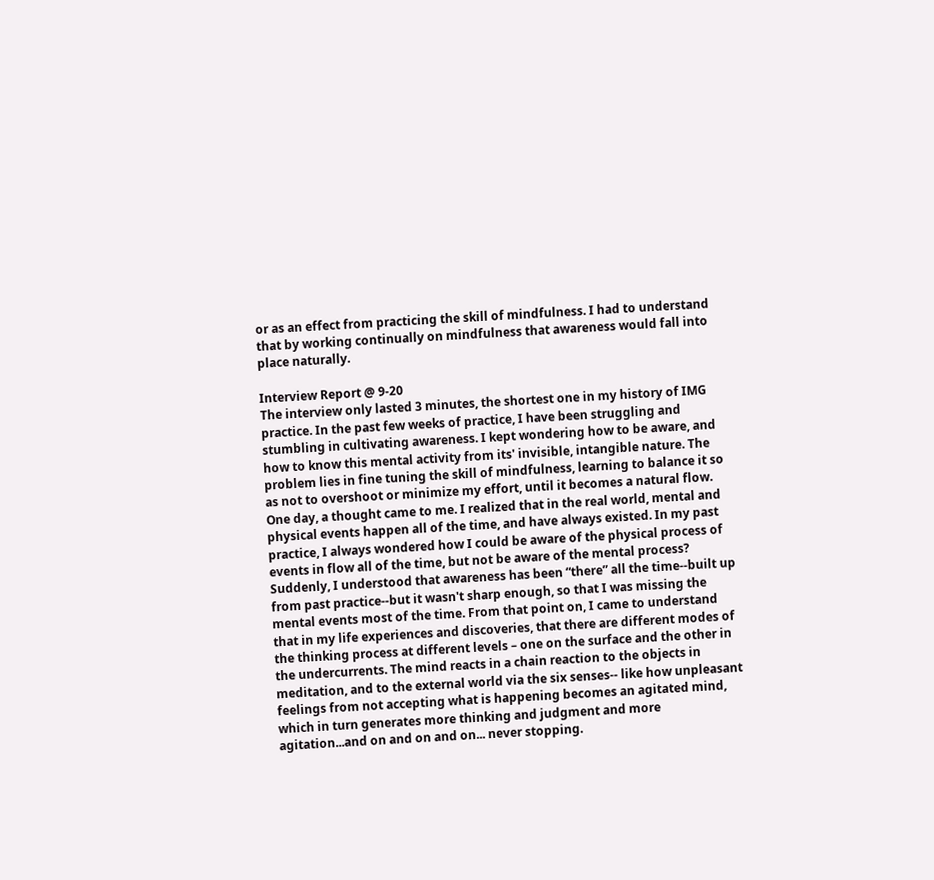or as an effect from practicing the skill of mindfulness. I had to understand that by working continually on mindfulness that awareness would fall into place naturally.

Interview Report @ 9-20
The interview only lasted 3 minutes, the shortest one in my history of IMG practice. In the past few weeks of practice, I have been struggling and stumbling in cultivating awareness. I kept wondering how to be aware, and how to know this mental activity from its' invisible, intangible nature. The problem lies in fine tuning the skill of mindfulness, learning to balance it so as not to overshoot or minimize my effort, until it becomes a natural flow. One day, a thought came to me. I realized that in the real world, mental and physical events happen all of the time, and have always existed. In my past practice, I always wondered how I could be aware of the physical process of events in flow all of the time, but not be aware of the mental process? Suddenly, I understood that awareness has been “there” all the time--built up from past practice--but it wasn't sharp enough, so that I was missing the mental events most of the time. From that point on, I came to understand that in my life experiences and discoveries, that there are different modes of the thinking process at different levels – one on the surface and the other in the undercurrents. The mind reacts in a chain reaction to the objects in meditation, and to the external world via the six senses-- like how unpleasant feelings from not accepting what is happening becomes an agitated mind, which in turn generates more thinking and judgment and more agitation...and on and on and on... never stopping.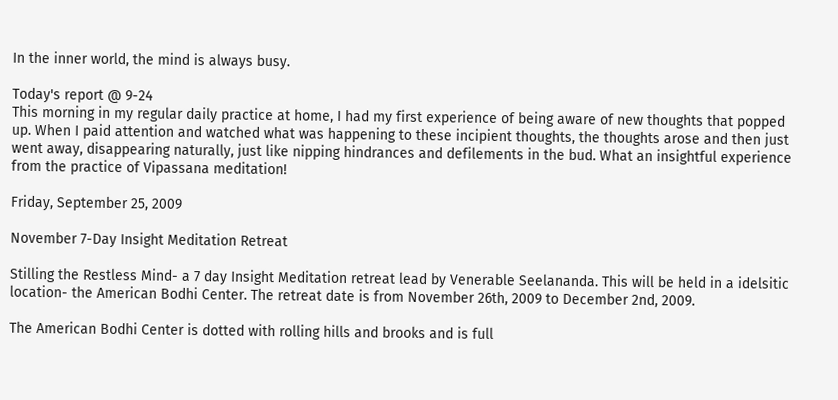In the inner world, the mind is always busy.

Today's report @ 9-24
This morning in my regular daily practice at home, I had my first experience of being aware of new thoughts that popped up. When I paid attention and watched what was happening to these incipient thoughts, the thoughts arose and then just went away, disappearing naturally, just like nipping hindrances and defilements in the bud. What an insightful experience from the practice of Vipassana meditation!

Friday, September 25, 2009

November 7-Day Insight Meditation Retreat

Stilling the Restless Mind- a 7 day Insight Meditation retreat lead by Venerable Seelananda. This will be held in a idelsitic location- the American Bodhi Center. The retreat date is from November 26th, 2009 to December 2nd, 2009.

The American Bodhi Center is dotted with rolling hills and brooks and is full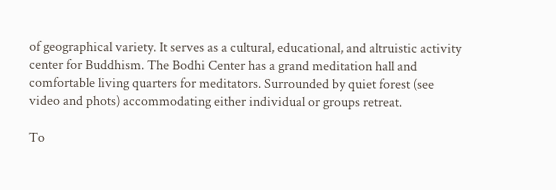of geographical variety. It serves as a cultural, educational, and altruistic activity center for Buddhism. The Bodhi Center has a grand meditation hall and comfortable living quarters for meditators. Surrounded by quiet forest (see video and phots) accommodating either individual or groups retreat.

To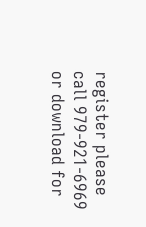register please call 979-921-6969 or download for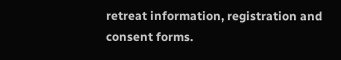retreat information, registration and consent forms.